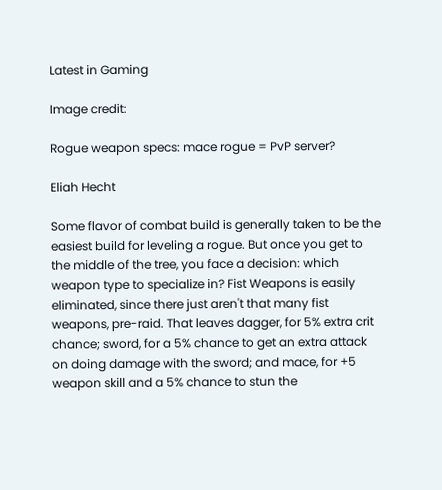Latest in Gaming

Image credit:

Rogue weapon specs: mace rogue = PvP server?

Eliah Hecht

Some flavor of combat build is generally taken to be the easiest build for leveling a rogue. But once you get to the middle of the tree, you face a decision: which weapon type to specialize in? Fist Weapons is easily eliminated, since there just aren't that many fist weapons, pre-raid. That leaves dagger, for 5% extra crit chance; sword, for a 5% chance to get an extra attack on doing damage with the sword; and mace, for +5 weapon skill and a 5% chance to stun the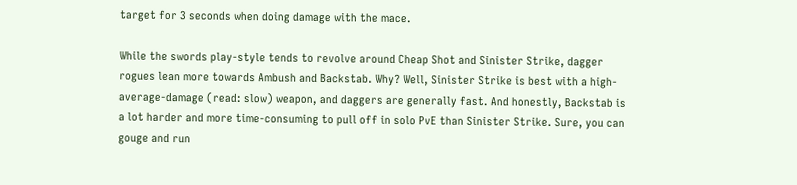target for 3 seconds when doing damage with the mace.

While the swords play-style tends to revolve around Cheap Shot and Sinister Strike, dagger rogues lean more towards Ambush and Backstab. Why? Well, Sinister Strike is best with a high-average-damage (read: slow) weapon, and daggers are generally fast. And honestly, Backstab is a lot harder and more time-consuming to pull off in solo PvE than Sinister Strike. Sure, you can gouge and run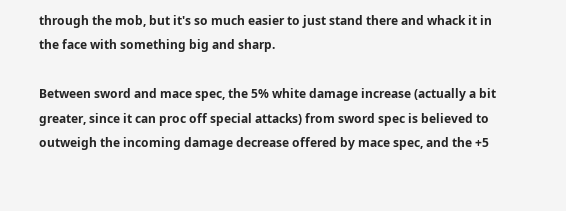through the mob, but it's so much easier to just stand there and whack it in the face with something big and sharp.

Between sword and mace spec, the 5% white damage increase (actually a bit greater, since it can proc off special attacks) from sword spec is believed to outweigh the incoming damage decrease offered by mace spec, and the +5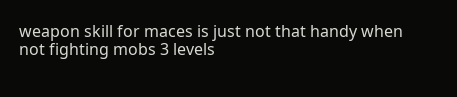weapon skill for maces is just not that handy when not fighting mobs 3 levels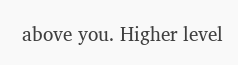above you. Higher level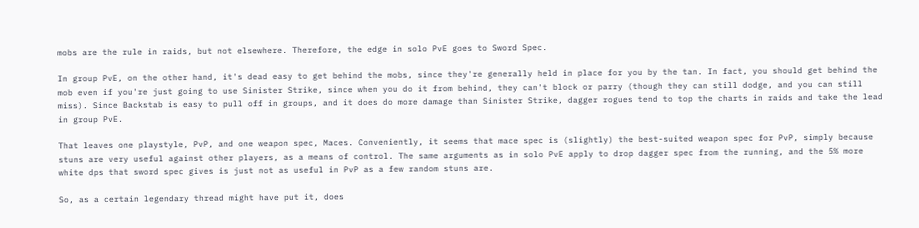mobs are the rule in raids, but not elsewhere. Therefore, the edge in solo PvE goes to Sword Spec.

In group PvE, on the other hand, it's dead easy to get behind the mobs, since they're generally held in place for you by the tan. In fact, you should get behind the mob even if you're just going to use Sinister Strike, since when you do it from behind, they can't block or parry (though they can still dodge, and you can still miss). Since Backstab is easy to pull off in groups, and it does do more damage than Sinister Strike, dagger rogues tend to top the charts in raids and take the lead in group PvE.

That leaves one playstyle, PvP, and one weapon spec, Maces. Conveniently, it seems that mace spec is (slightly) the best-suited weapon spec for PvP, simply because stuns are very useful against other players, as a means of control. The same arguments as in solo PvE apply to drop dagger spec from the running, and the 5% more white dps that sword spec gives is just not as useful in PvP as a few random stuns are.

So, as a certain legendary thread might have put it, does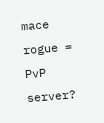mace rogue = PvP server?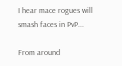I hear mace rogues will smash faces in PvP...

From around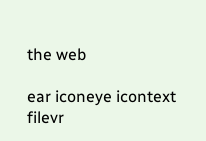the web

ear iconeye icontext filevr